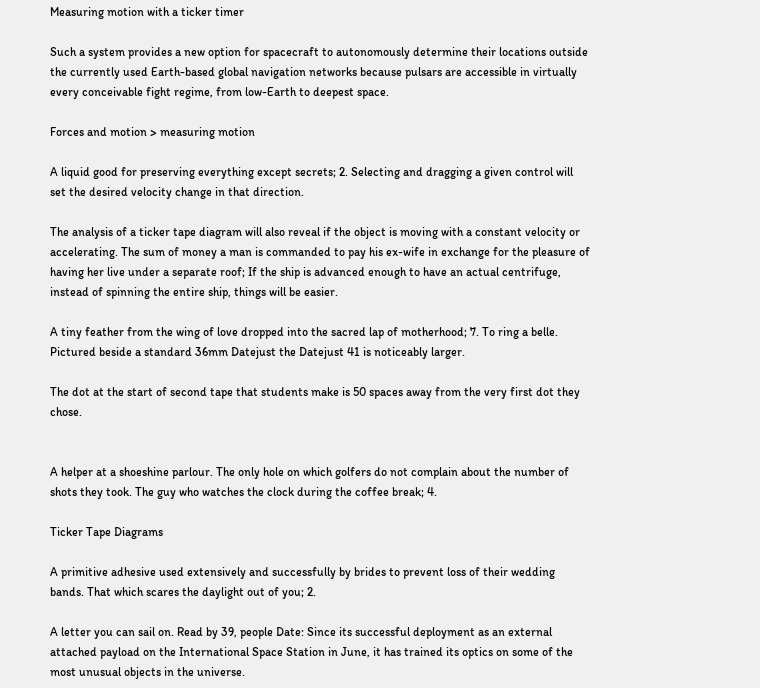Measuring motion with a ticker timer

Such a system provides a new option for spacecraft to autonomously determine their locations outside the currently used Earth-based global navigation networks because pulsars are accessible in virtually every conceivable fight regime, from low-Earth to deepest space.

Forces and motion > measuring motion

A liquid good for preserving everything except secrets; 2. Selecting and dragging a given control will set the desired velocity change in that direction.

The analysis of a ticker tape diagram will also reveal if the object is moving with a constant velocity or accelerating. The sum of money a man is commanded to pay his ex-wife in exchange for the pleasure of having her live under a separate roof; If the ship is advanced enough to have an actual centrifuge, instead of spinning the entire ship, things will be easier.

A tiny feather from the wing of love dropped into the sacred lap of motherhood; 7. To ring a belle. Pictured beside a standard 36mm Datejust the Datejust 41 is noticeably larger.

The dot at the start of second tape that students make is 50 spaces away from the very first dot they chose.


A helper at a shoeshine parlour. The only hole on which golfers do not complain about the number of shots they took. The guy who watches the clock during the coffee break; 4.

Ticker Tape Diagrams

A primitive adhesive used extensively and successfully by brides to prevent loss of their wedding bands. That which scares the daylight out of you; 2.

A letter you can sail on. Read by 39, people Date: Since its successful deployment as an external attached payload on the International Space Station in June, it has trained its optics on some of the most unusual objects in the universe.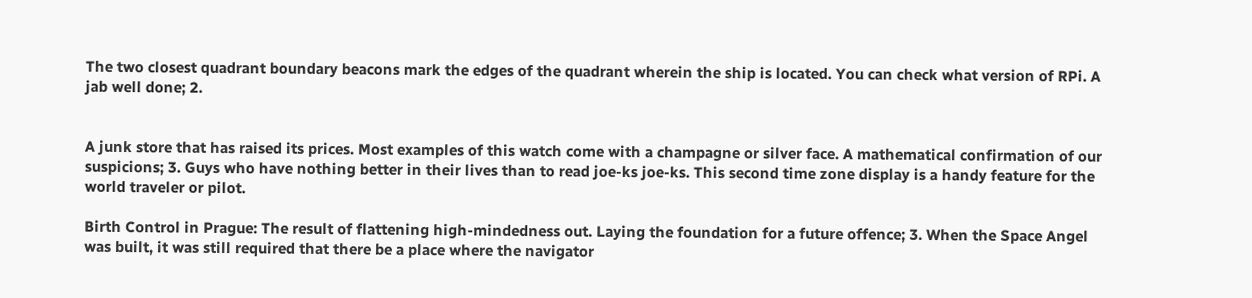The two closest quadrant boundary beacons mark the edges of the quadrant wherein the ship is located. You can check what version of RPi. A jab well done; 2.


A junk store that has raised its prices. Most examples of this watch come with a champagne or silver face. A mathematical confirmation of our suspicions; 3. Guys who have nothing better in their lives than to read joe-ks joe-ks. This second time zone display is a handy feature for the world traveler or pilot.

Birth Control in Prague: The result of flattening high-mindedness out. Laying the foundation for a future offence; 3. When the Space Angel was built, it was still required that there be a place where the navigator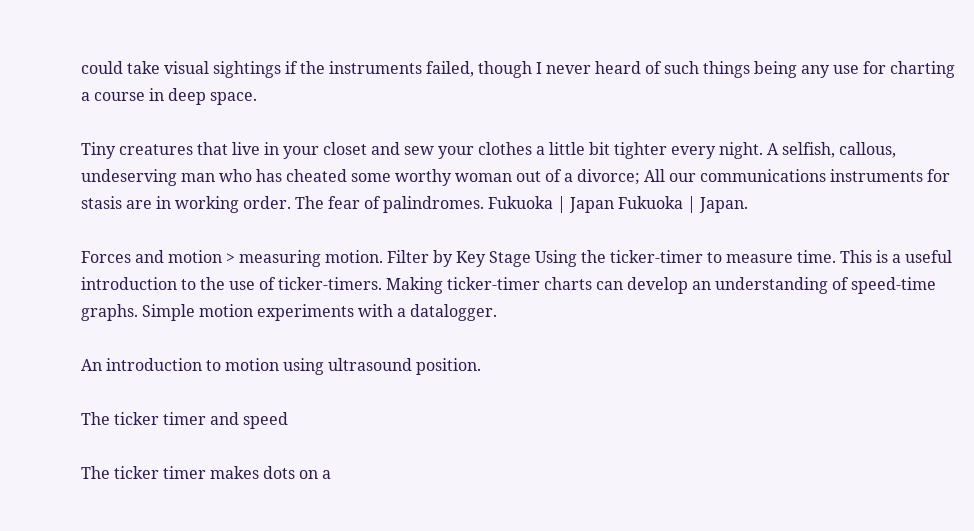could take visual sightings if the instruments failed, though I never heard of such things being any use for charting a course in deep space.

Tiny creatures that live in your closet and sew your clothes a little bit tighter every night. A selfish, callous, undeserving man who has cheated some worthy woman out of a divorce; All our communications instruments for stasis are in working order. The fear of palindromes. Fukuoka | Japan Fukuoka | Japan.

Forces and motion > measuring motion. Filter by Key Stage Using the ticker-timer to measure time. This is a useful introduction to the use of ticker-timers. Making ticker-timer charts can develop an understanding of speed-time graphs. Simple motion experiments with a datalogger.

An introduction to motion using ultrasound position.

The ticker timer and speed

The ticker timer makes dots on a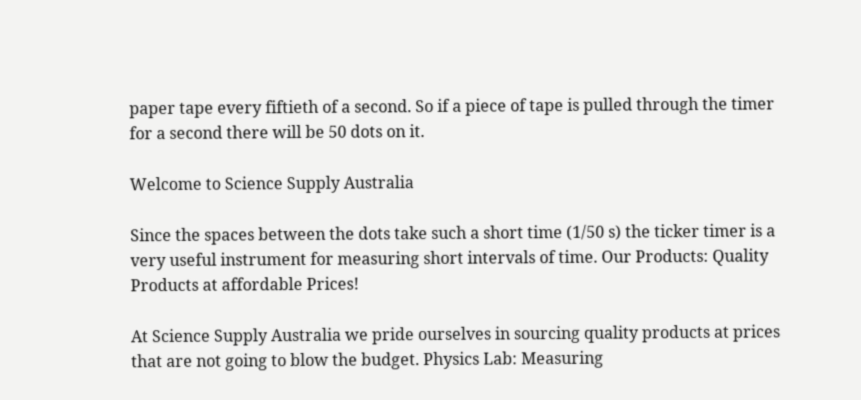paper tape every fiftieth of a second. So if a piece of tape is pulled through the timer for a second there will be 50 dots on it.

Welcome to Science Supply Australia

Since the spaces between the dots take such a short time (1/50 s) the ticker timer is a very useful instrument for measuring short intervals of time. Our Products: Quality Products at affordable Prices!

At Science Supply Australia we pride ourselves in sourcing quality products at prices that are not going to blow the budget. Physics Lab: Measuring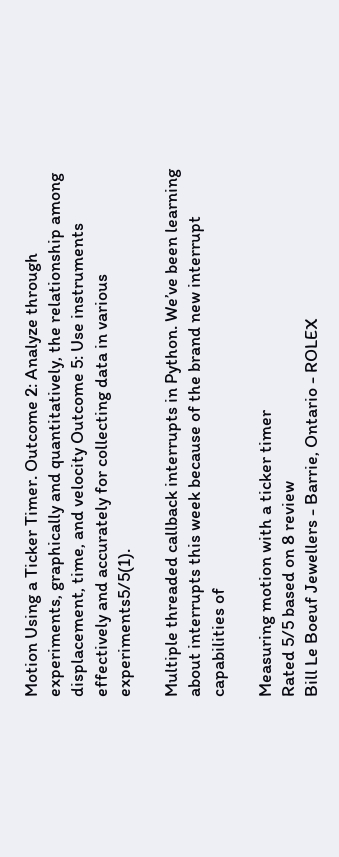Motion Using a Ticker Timer. Outcome 2: Analyze through experiments, graphically and quantitatively, the relationship among displacement, time, and velocity Outcome 5: Use instruments effectively and accurately for collecting data in various experiments5/5(1).

Multiple threaded callback interrupts in Python. We’ve been learning about interrupts this week because of the brand new interrupt capabilities of

Measuring motion with a ticker timer
Rated 5/5 based on 8 review
Bill Le Boeuf Jewellers - Barrie, Ontario - ROLEX